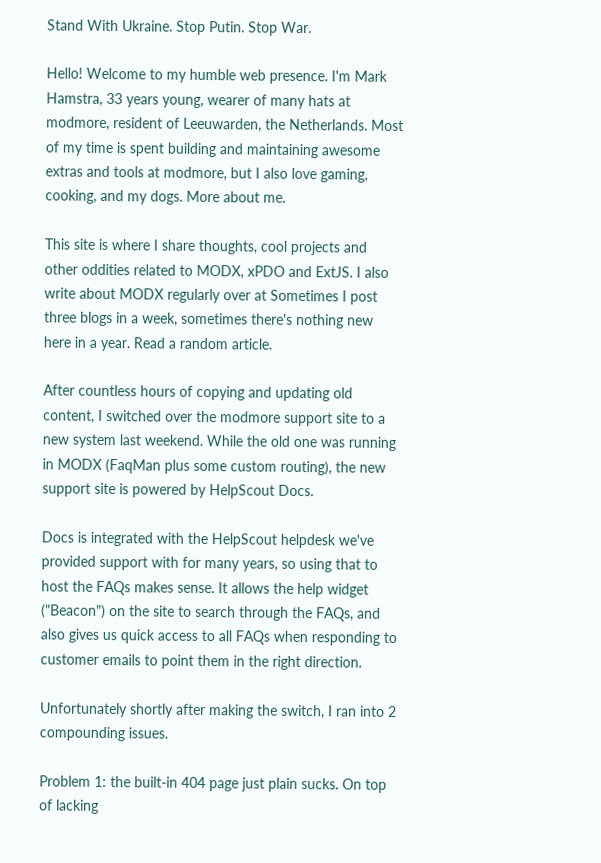Stand With Ukraine. Stop Putin. Stop War.

Hello! Welcome to my humble web presence. I'm Mark Hamstra, 33 years young, wearer of many hats at modmore, resident of Leeuwarden, the Netherlands. Most of my time is spent building and maintaining awesome extras and tools at modmore, but I also love gaming, cooking, and my dogs. More about me.

This site is where I share thoughts, cool projects and other oddities related to MODX, xPDO and ExtJS. I also write about MODX regularly over at Sometimes I post three blogs in a week, sometimes there's nothing new here in a year. Read a random article.

After countless hours of copying and updating old content, I switched over the modmore support site to a new system last weekend. While the old one was running in MODX (FaqMan plus some custom routing), the new support site is powered by HelpScout Docs.

Docs is integrated with the HelpScout helpdesk we've provided support with for many years, so using that to host the FAQs makes sense. It allows the help widget ("Beacon") on the site to search through the FAQs, and also gives us quick access to all FAQs when responding to customer emails to point them in the right direction.

Unfortunately shortly after making the switch, I ran into 2 compounding issues.

Problem 1: the built-in 404 page just plain sucks. On top of lacking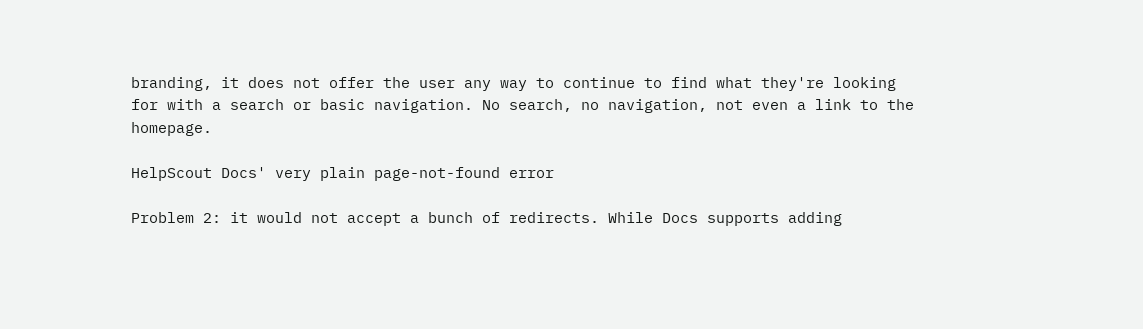branding, it does not offer the user any way to continue to find what they're looking for with a search or basic navigation. No search, no navigation, not even a link to the homepage.

HelpScout Docs' very plain page-not-found error

Problem 2: it would not accept a bunch of redirects. While Docs supports adding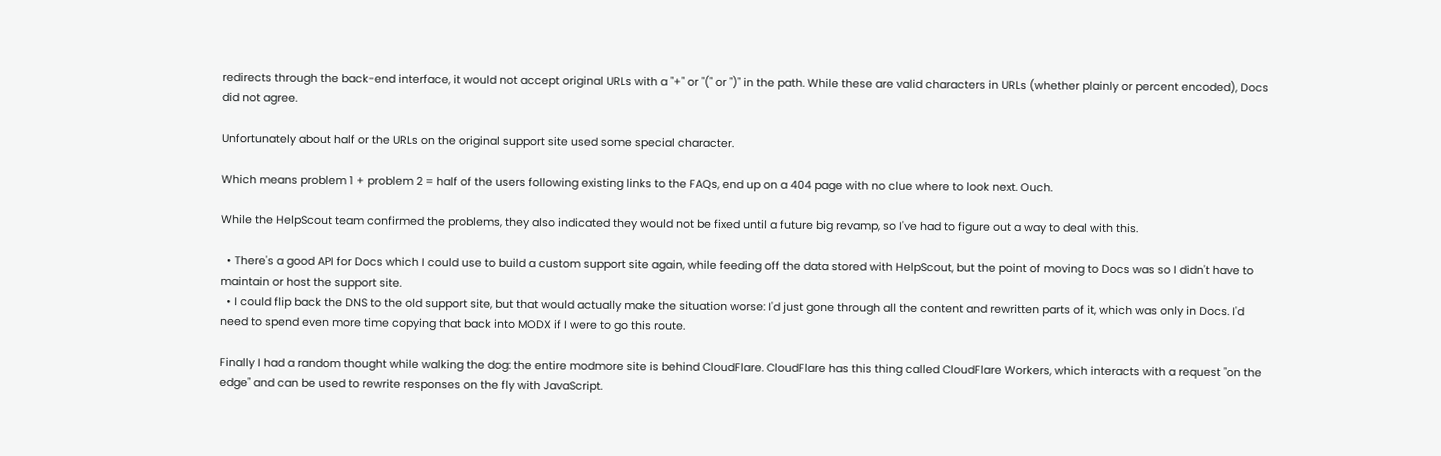redirects through the back-end interface, it would not accept original URLs with a "+" or "(" or ")" in the path. While these are valid characters in URLs (whether plainly or percent encoded), Docs did not agree.

Unfortunately about half or the URLs on the original support site used some special character.

Which means problem 1 + problem 2 = half of the users following existing links to the FAQs, end up on a 404 page with no clue where to look next. Ouch.

While the HelpScout team confirmed the problems, they also indicated they would not be fixed until a future big revamp, so I've had to figure out a way to deal with this.

  • There's a good API for Docs which I could use to build a custom support site again, while feeding off the data stored with HelpScout, but the point of moving to Docs was so I didn't have to maintain or host the support site.
  • I could flip back the DNS to the old support site, but that would actually make the situation worse: I'd just gone through all the content and rewritten parts of it, which was only in Docs. I'd need to spend even more time copying that back into MODX if I were to go this route.

Finally I had a random thought while walking the dog: the entire modmore site is behind CloudFlare. CloudFlare has this thing called CloudFlare Workers, which interacts with a request "on the edge" and can be used to rewrite responses on the fly with JavaScript.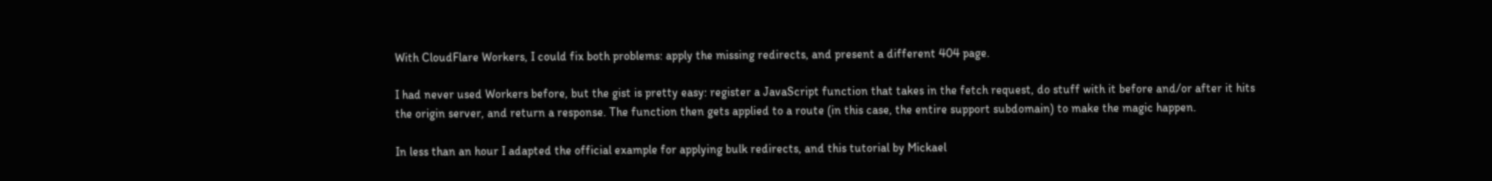With CloudFlare Workers, I could fix both problems: apply the missing redirects, and present a different 404 page.

I had never used Workers before, but the gist is pretty easy: register a JavaScript function that takes in the fetch request, do stuff with it before and/or after it hits the origin server, and return a response. The function then gets applied to a route (in this case, the entire support subdomain) to make the magic happen.

In less than an hour I adapted the official example for applying bulk redirects, and this tutorial by Mickael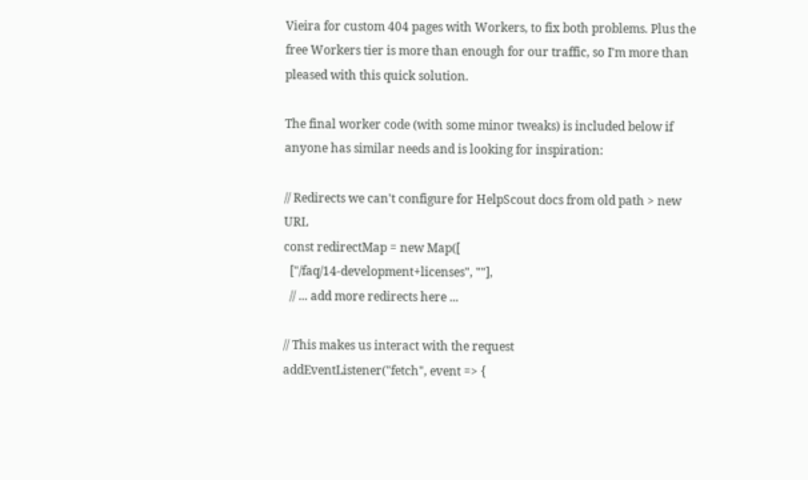Vieira for custom 404 pages with Workers, to fix both problems. Plus the free Workers tier is more than enough for our traffic, so I'm more than pleased with this quick solution.

The final worker code (with some minor tweaks) is included below if anyone has similar needs and is looking for inspiration:

// Redirects we can't configure for HelpScout docs from old path > new URL
const redirectMap = new Map([
  ["/faq/14-development+licenses", ""],
  // ... add more redirects here ...

// This makes us interact with the request
addEventListener("fetch", event => {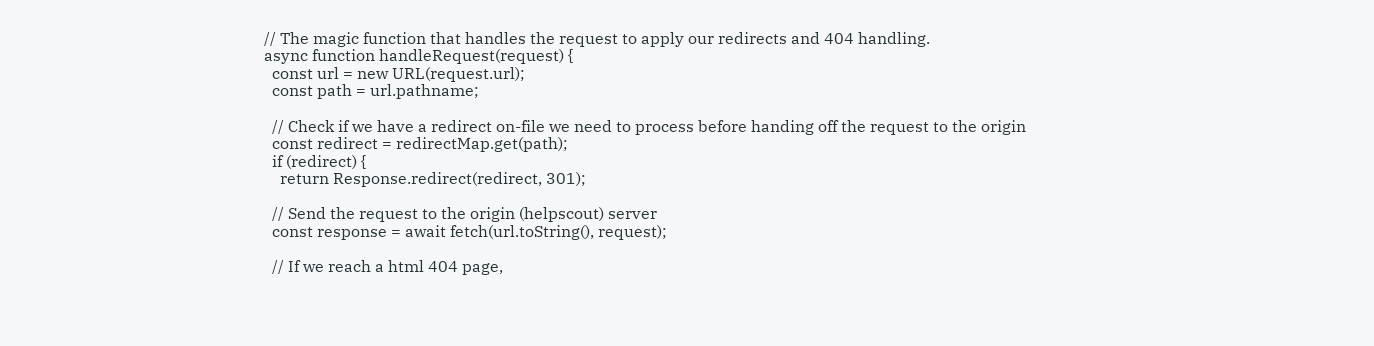// The magic function that handles the request to apply our redirects and 404 handling.
async function handleRequest(request) {
  const url = new URL(request.url);
  const path = url.pathname;

  // Check if we have a redirect on-file we need to process before handing off the request to the origin
  const redirect = redirectMap.get(path);
  if (redirect) {
    return Response.redirect(redirect, 301);

  // Send the request to the origin (helpscout) server
  const response = await fetch(url.toString(), request);

  // If we reach a html 404 page,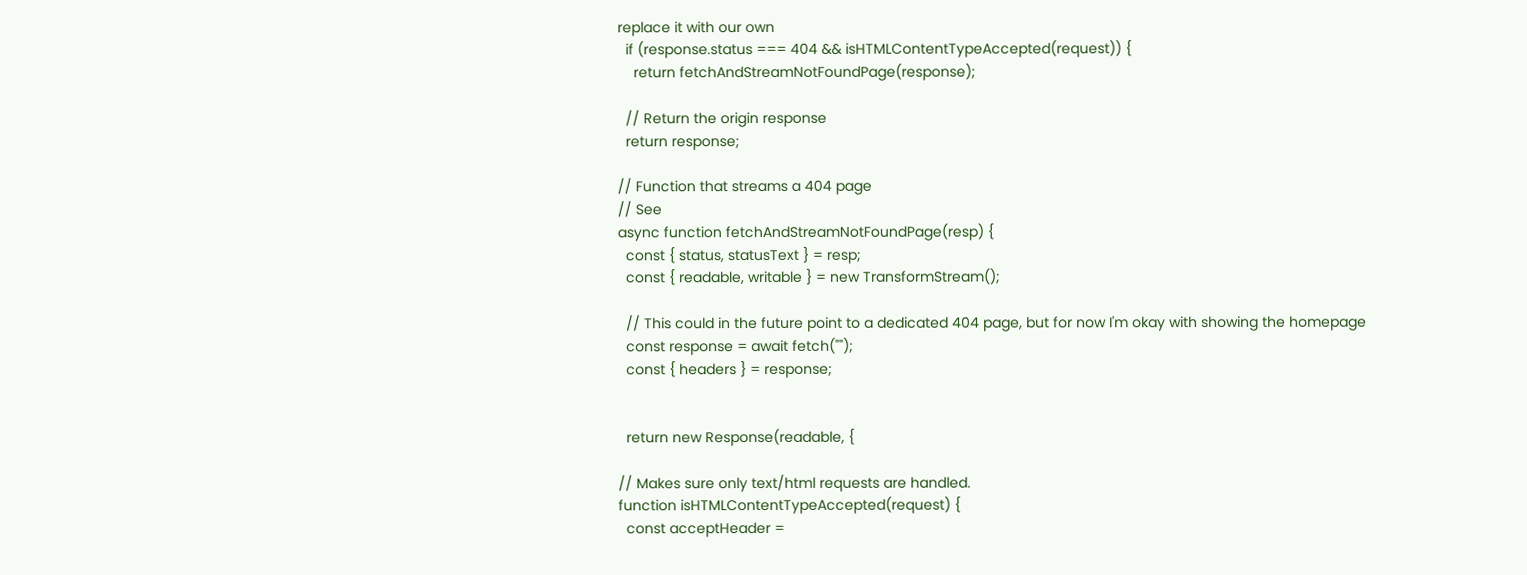replace it with our own
  if (response.status === 404 && isHTMLContentTypeAccepted(request)) {
    return fetchAndStreamNotFoundPage(response);

  // Return the origin response
  return response;

// Function that streams a 404 page
// See
async function fetchAndStreamNotFoundPage(resp) {
  const { status, statusText } = resp;
  const { readable, writable } = new TransformStream();

  // This could in the future point to a dedicated 404 page, but for now I'm okay with showing the homepage
  const response = await fetch("");
  const { headers } = response;


  return new Response(readable, {

// Makes sure only text/html requests are handled.
function isHTMLContentTypeAccepted(request) {
  const acceptHeader =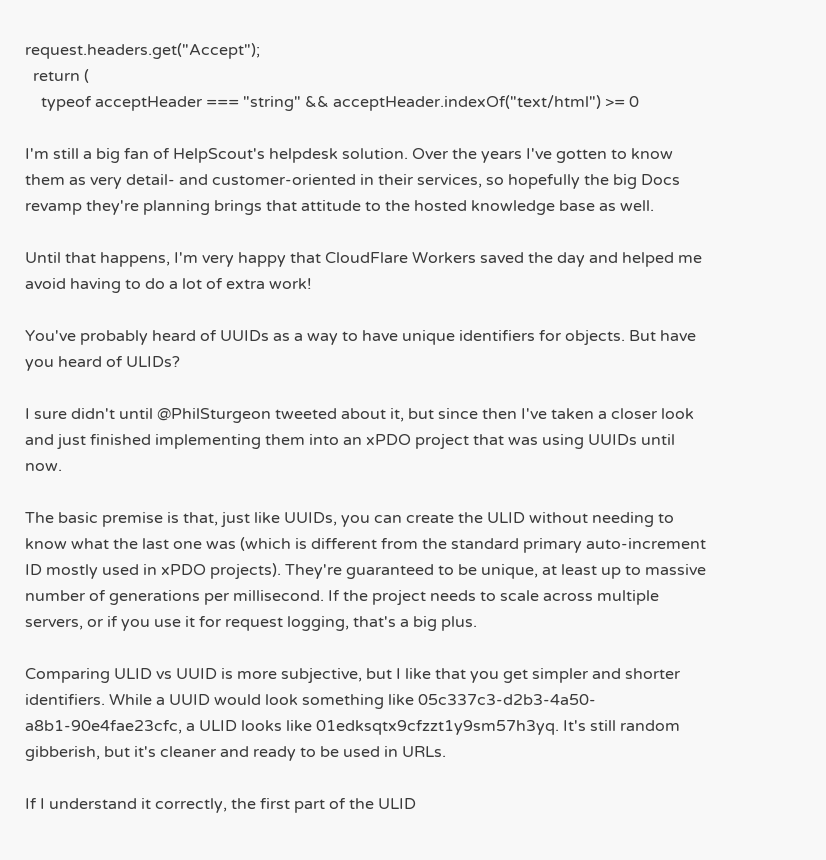request.headers.get("Accept");
  return (
    typeof acceptHeader === "string" && acceptHeader.indexOf("text/html") >= 0

I'm still a big fan of HelpScout's helpdesk solution. Over the years I've gotten to know them as very detail- and customer-oriented in their services, so hopefully the big Docs revamp they're planning brings that attitude to the hosted knowledge base as well.

Until that happens, I'm very happy that CloudFlare Workers saved the day and helped me avoid having to do a lot of extra work!

You've probably heard of UUIDs as a way to have unique identifiers for objects. But have you heard of ULIDs?

I sure didn't until @PhilSturgeon tweeted about it, but since then I've taken a closer look and just finished implementing them into an xPDO project that was using UUIDs until now.

The basic premise is that, just like UUIDs, you can create the ULID without needing to know what the last one was (which is different from the standard primary auto-increment ID mostly used in xPDO projects). They're guaranteed to be unique, at least up to massive number of generations per millisecond. If the project needs to scale across multiple servers, or if you use it for request logging, that's a big plus.

Comparing ULID vs UUID is more subjective, but I like that you get simpler and shorter identifiers. While a UUID would look something like 05c337c3-d2b3-4a50-a8b1-90e4fae23cfc, a ULID looks like 01edksqtx9cfzzt1y9sm57h3yq. It's still random gibberish, but it's cleaner and ready to be used in URLs.

If I understand it correctly, the first part of the ULID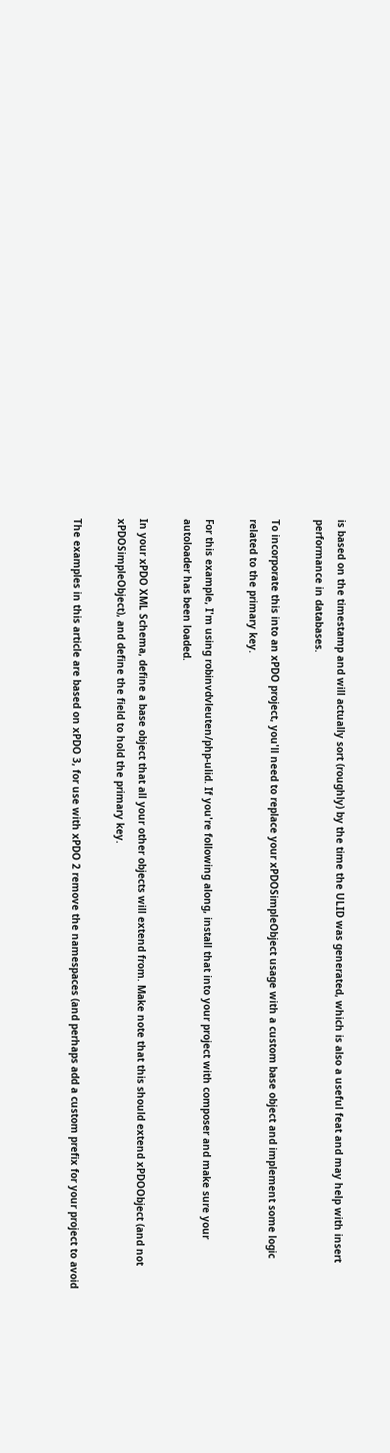is based on the timestamp and will actually sort (roughly) by the time the ULID was generated, which is also a useful feat and may help with insert performance in databases.

To incorporate this into an xPDO project, you'll need to replace your xPDOSimpleObject usage with a custom base object and implement some logic related to the primary key.

For this example, I'm using robinvdvleuten/php-ulid. If you're following along, install that into your project with composer and make sure your autoloader has been loaded.

In your xPDO XML Schema, define a base object that all your other objects will extend from. Make note that this should extend xPDOObject (and not xPDOSimpleObject), and define the field to hold the primary key.

The examples in this article are based on xPDO 3, for use with xPDO 2 remove the namespaces (and perhaps add a custom prefix for your project to avoid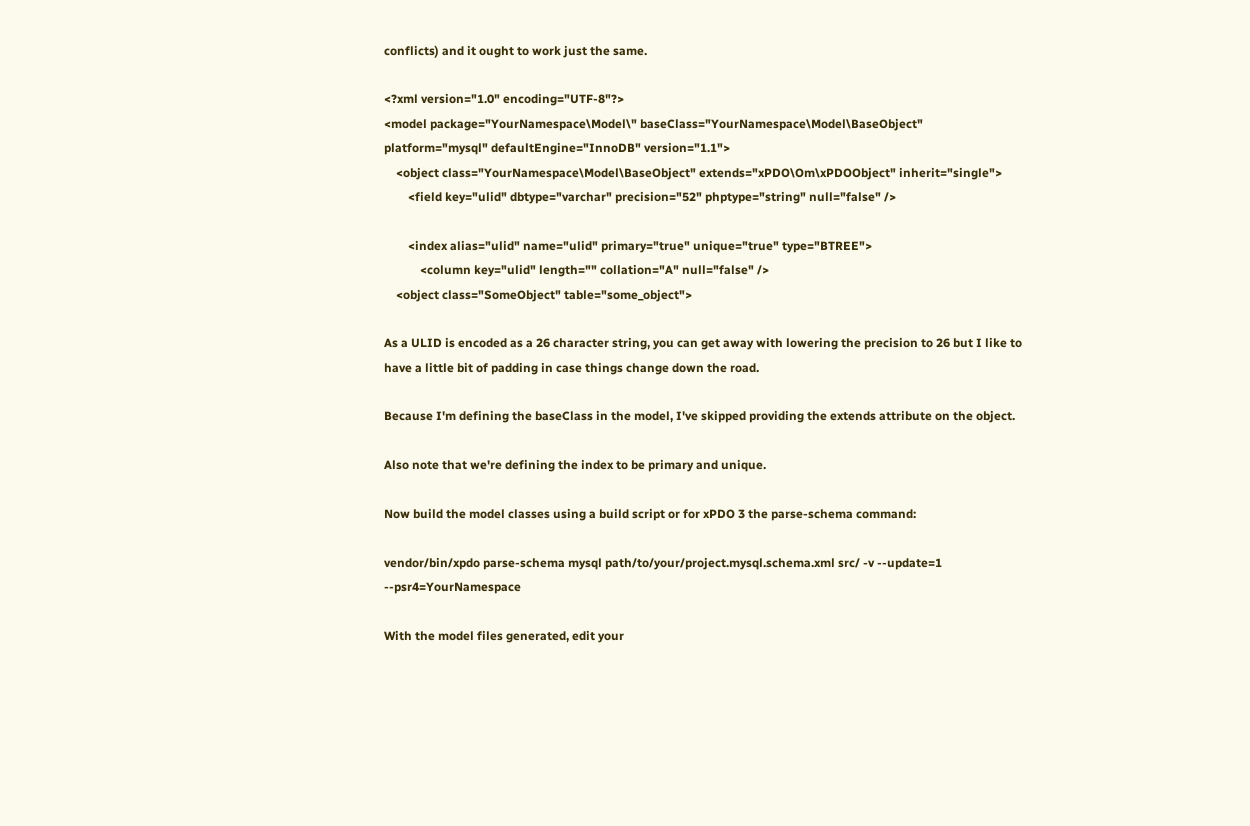conflicts) and it ought to work just the same.

<?xml version="1.0" encoding="UTF-8"?>
<model package="YourNamespace\Model\" baseClass="YourNamespace\Model\BaseObject" platform="mysql" defaultEngine="InnoDB" version="1.1">
    <object class="YourNamespace\Model\BaseObject" extends="xPDO\Om\xPDOObject" inherit="single">
        <field key="ulid" dbtype="varchar" precision="52" phptype="string" null="false" />

        <index alias="ulid" name="ulid" primary="true" unique="true" type="BTREE">
            <column key="ulid" length="" collation="A" null="false" />
    <object class="SomeObject" table="some_object">

As a ULID is encoded as a 26 character string, you can get away with lowering the precision to 26 but I like to have a little bit of padding in case things change down the road.

Because I'm defining the baseClass in the model, I've skipped providing the extends attribute on the object.

Also note that we're defining the index to be primary and unique.

Now build the model classes using a build script or for xPDO 3 the parse-schema command:

vendor/bin/xpdo parse-schema mysql path/to/your/project.mysql.schema.xml src/ -v --update=1 --psr4=YourNamespace

With the model files generated, edit your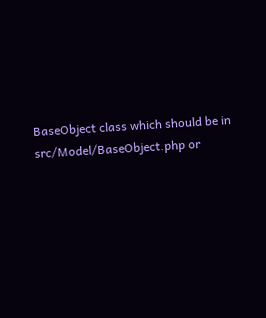BaseObject class which should be in src/Model/BaseObject.php or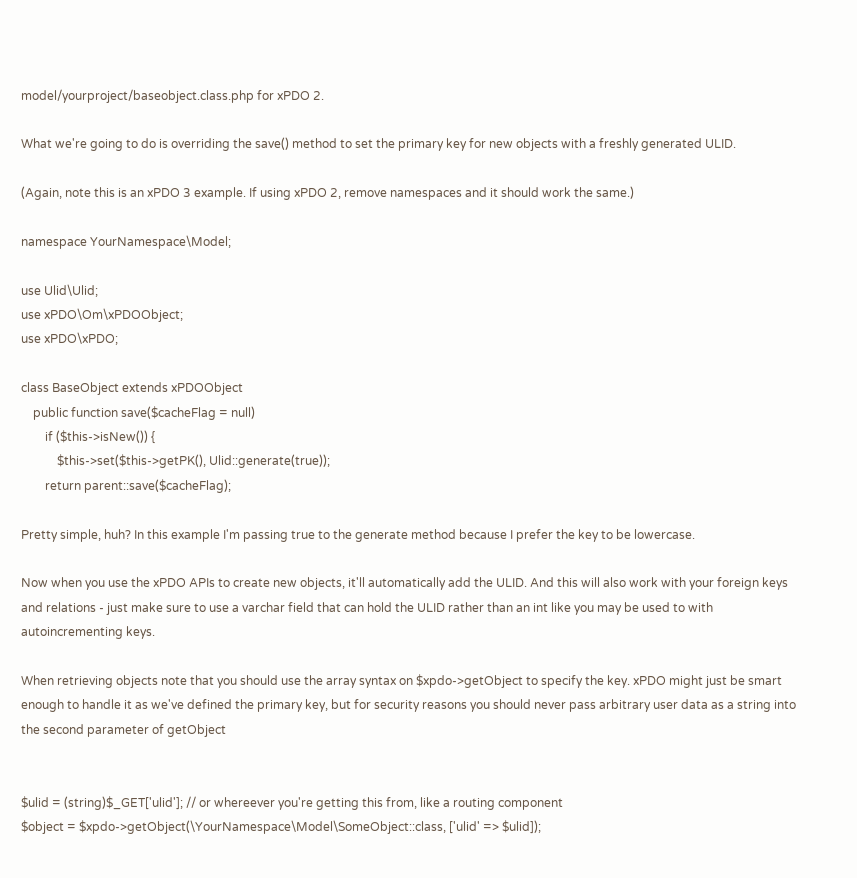model/yourproject/baseobject.class.php for xPDO 2.

What we're going to do is overriding the save() method to set the primary key for new objects with a freshly generated ULID.

(Again, note this is an xPDO 3 example. If using xPDO 2, remove namespaces and it should work the same.)

namespace YourNamespace\Model;

use Ulid\Ulid;
use xPDO\Om\xPDOObject;
use xPDO\xPDO;

class BaseObject extends xPDOObject
    public function save($cacheFlag = null)
        if ($this->isNew()) {
            $this->set($this->getPK(), Ulid::generate(true));
        return parent::save($cacheFlag);

Pretty simple, huh? In this example I'm passing true to the generate method because I prefer the key to be lowercase.

Now when you use the xPDO APIs to create new objects, it'll automatically add the ULID. And this will also work with your foreign keys and relations - just make sure to use a varchar field that can hold the ULID rather than an int like you may be used to with autoincrementing keys.

When retrieving objects note that you should use the array syntax on $xpdo->getObject to specify the key. xPDO might just be smart enough to handle it as we've defined the primary key, but for security reasons you should never pass arbitrary user data as a string into the second parameter of getObject


$ulid = (string)$_GET['ulid']; // or whereever you're getting this from, like a routing component
$object = $xpdo->getObject(\YourNamespace\Model\SomeObject::class, ['ulid' => $ulid]);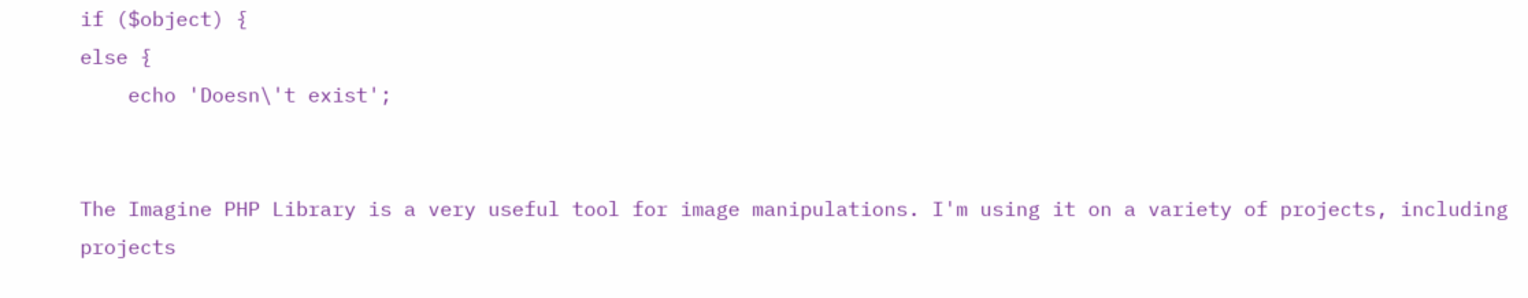if ($object) {
else {
    echo 'Doesn\'t exist';


The Imagine PHP Library is a very useful tool for image manipulations. I'm using it on a variety of projects, including projects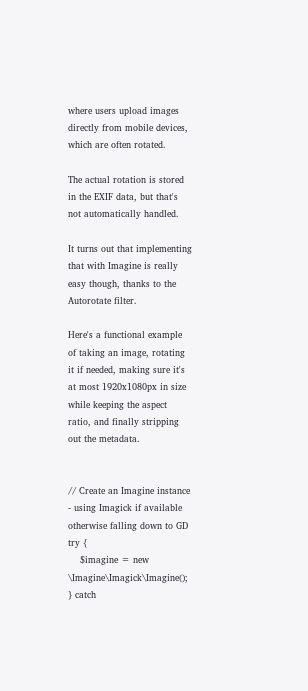where users upload images directly from mobile devices, which are often rotated.

The actual rotation is stored in the EXIF data, but that's not automatically handled.

It turns out that implementing that with Imagine is really easy though, thanks to the Autorotate filter.

Here's a functional example of taking an image, rotating it if needed, making sure it's at most 1920x1080px in size while keeping the aspect ratio, and finally stripping out the metadata.


// Create an Imagine instance - using Imagick if available otherwise falling down to GD
try {
    $imagine = new \Imagine\Imagick\Imagine();
} catch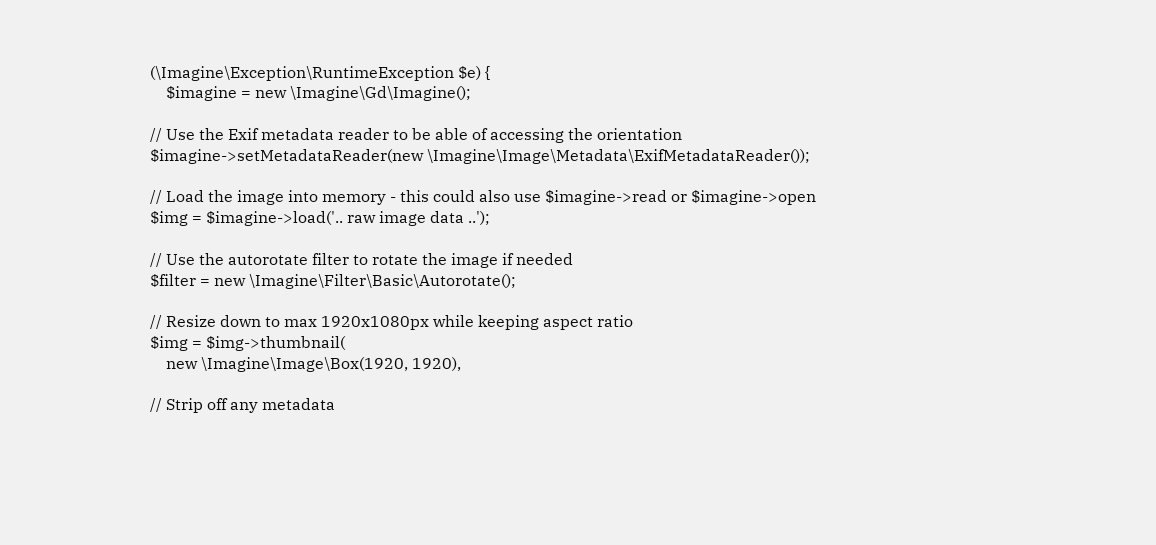(\Imagine\Exception\RuntimeException $e) {
    $imagine = new \Imagine\Gd\Imagine();

// Use the Exif metadata reader to be able of accessing the orientation
$imagine->setMetadataReader(new \Imagine\Image\Metadata\ExifMetadataReader());

// Load the image into memory - this could also use $imagine->read or $imagine->open
$img = $imagine->load('.. raw image data ..');

// Use the autorotate filter to rotate the image if needed
$filter = new \Imagine\Filter\Basic\Autorotate();

// Resize down to max 1920x1080px while keeping aspect ratio
$img = $img->thumbnail(
    new \Imagine\Image\Box(1920, 1920),

// Strip off any metadata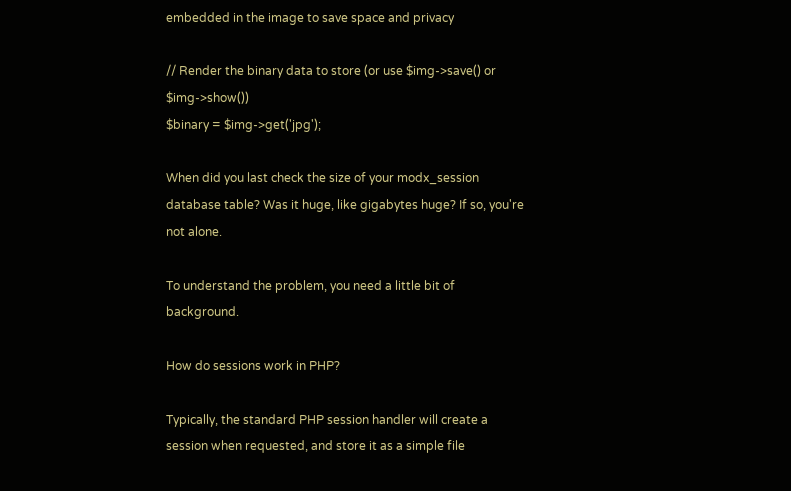embedded in the image to save space and privacy

// Render the binary data to store (or use $img->save() or $img->show())
$binary = $img->get('jpg');

When did you last check the size of your modx_session database table? Was it huge, like gigabytes huge? If so, you're not alone.

To understand the problem, you need a little bit of background.

How do sessions work in PHP?

Typically, the standard PHP session handler will create a session when requested, and store it as a simple file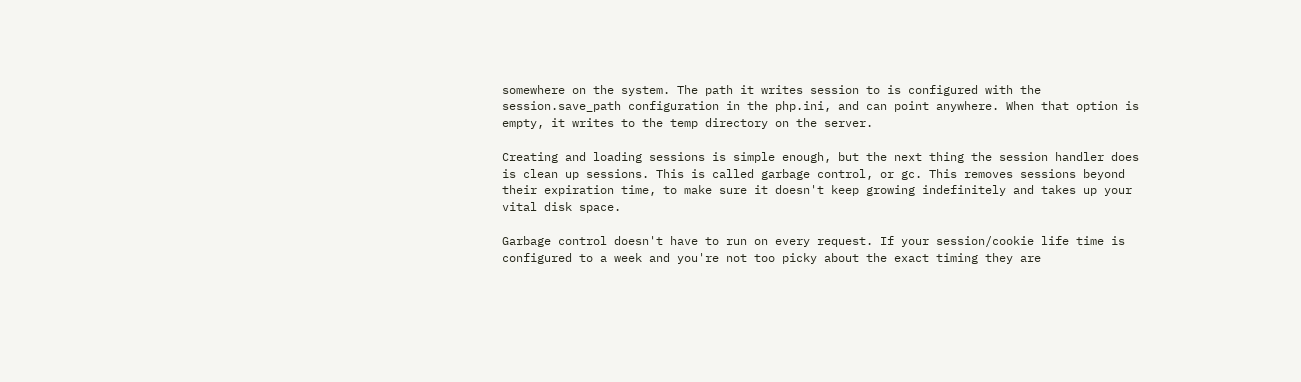somewhere on the system. The path it writes session to is configured with the session.save_path configuration in the php.ini, and can point anywhere. When that option is empty, it writes to the temp directory on the server.

Creating and loading sessions is simple enough, but the next thing the session handler does is clean up sessions. This is called garbage control, or gc. This removes sessions beyond their expiration time, to make sure it doesn't keep growing indefinitely and takes up your vital disk space.

Garbage control doesn't have to run on every request. If your session/cookie life time is configured to a week and you're not too picky about the exact timing they are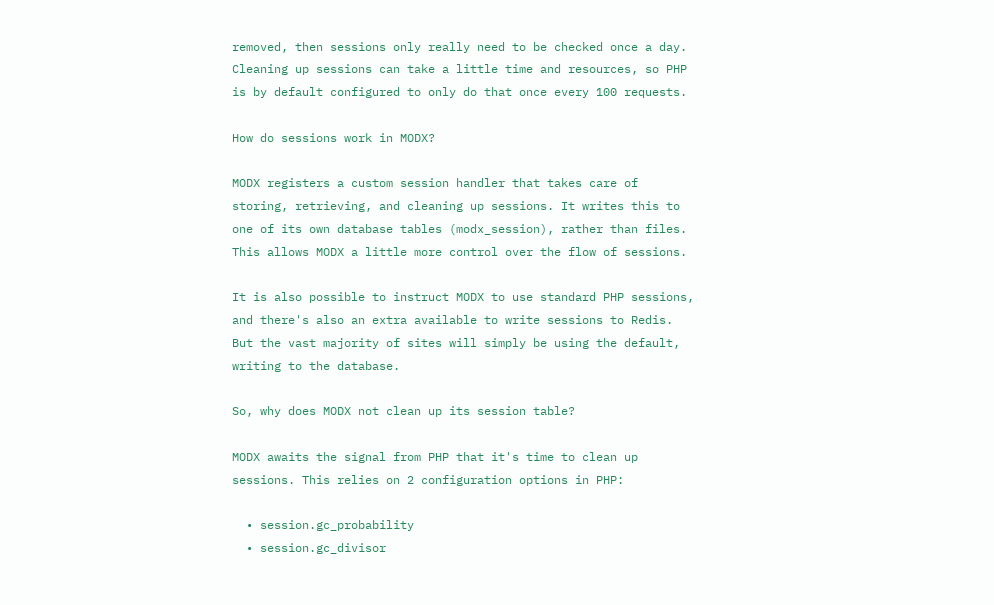removed, then sessions only really need to be checked once a day. Cleaning up sessions can take a little time and resources, so PHP is by default configured to only do that once every 100 requests.

How do sessions work in MODX?

MODX registers a custom session handler that takes care of storing, retrieving, and cleaning up sessions. It writes this to one of its own database tables (modx_session), rather than files. This allows MODX a little more control over the flow of sessions.

It is also possible to instruct MODX to use standard PHP sessions, and there's also an extra available to write sessions to Redis. But the vast majority of sites will simply be using the default, writing to the database.

So, why does MODX not clean up its session table?

MODX awaits the signal from PHP that it's time to clean up sessions. This relies on 2 configuration options in PHP:

  • session.gc_probability
  • session.gc_divisor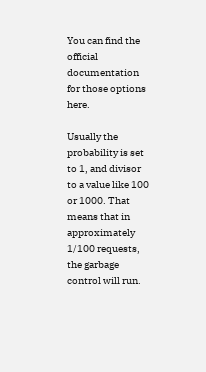You can find the official documentation for those options here.

Usually the probability is set to 1, and divisor to a value like 100 or 1000. That means that in approximately 1/100 requests, the garbage control will run.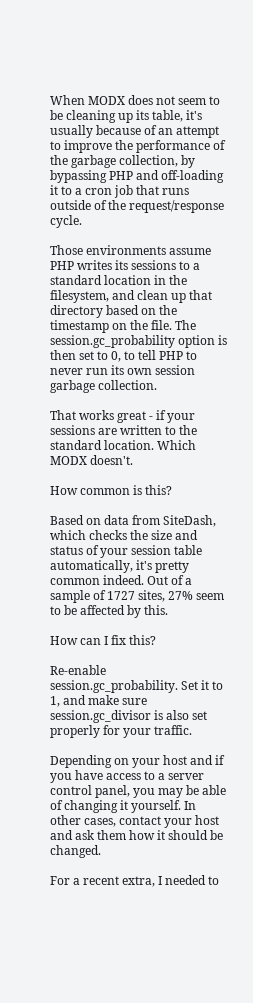When MODX does not seem to be cleaning up its table, it's usually because of an attempt to improve the performance of the garbage collection, by bypassing PHP and off-loading it to a cron job that runs outside of the request/response cycle.

Those environments assume PHP writes its sessions to a standard location in the filesystem, and clean up that directory based on the timestamp on the file. The session.gc_probability option is then set to 0, to tell PHP to never run its own session garbage collection.

That works great - if your sessions are written to the standard location. Which MODX doesn't.

How common is this?

Based on data from SiteDash, which checks the size and status of your session table automatically, it's pretty common indeed. Out of a sample of 1727 sites, 27% seem to be affected by this.

How can I fix this?

Re-enable session.gc_probability. Set it to 1, and make sure session.gc_divisor is also set properly for your traffic.

Depending on your host and if you have access to a server control panel, you may be able of changing it yourself. In other cases, contact your host and ask them how it should be changed.

For a recent extra, I needed to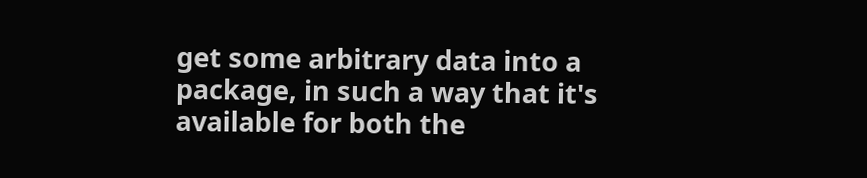get some arbitrary data into a package, in such a way that it's available for both the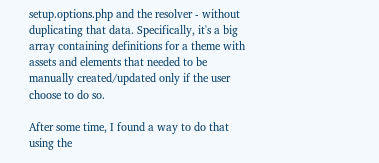setup.options.php and the resolver - without duplicating that data. Specifically, it's a big array containing definitions for a theme with assets and elements that needed to be manually created/updated only if the user choose to do so.

After some time, I found a way to do that using the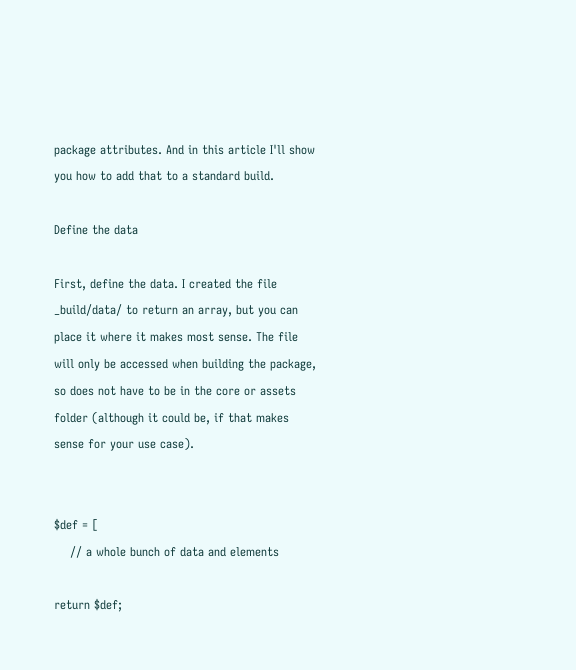package attributes. And in this article I'll show you how to add that to a standard build.

Define the data

First, define the data. I created the file _build/data/ to return an array, but you can place it where it makes most sense. The file will only be accessed when building the package, so does not have to be in the core or assets folder (although it could be, if that makes sense for your use case).


$def = [
    // a whole bunch of data and elements

return $def;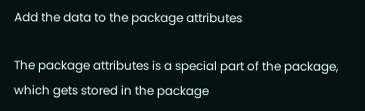Add the data to the package attributes

The package attributes is a special part of the package, which gets stored in the package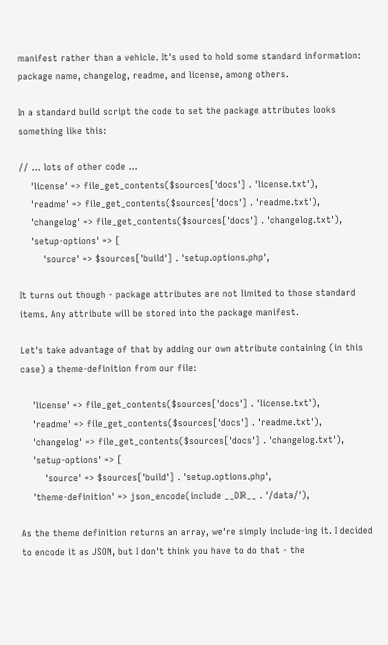manifest rather than a vehicle. It's used to hold some standard information: package name, changelog, readme, and license, among others.

In a standard build script the code to set the package attributes looks something like this:

// ... lots of other code ...
    'license' => file_get_contents($sources['docs'] . 'license.txt'),
    'readme' => file_get_contents($sources['docs'] . 'readme.txt'),
    'changelog' => file_get_contents($sources['docs'] . 'changelog.txt'),
    'setup-options' => [
        'source' => $sources['build'] . 'setup.options.php',

It turns out though - package attributes are not limited to those standard items. Any attribute will be stored into the package manifest.

Let's take advantage of that by adding our own attribute containing (in this case) a theme-definition from our file:

    'license' => file_get_contents($sources['docs'] . 'license.txt'),
    'readme' => file_get_contents($sources['docs'] . 'readme.txt'),
    'changelog' => file_get_contents($sources['docs'] . 'changelog.txt'),
    'setup-options' => [
        'source' => $sources['build'] . 'setup.options.php',
    'theme-definition' => json_encode(include __DIR__ . '/data/'),

As the theme definition returns an array, we're simply include-ing it. I decided to encode it as JSON, but I don't think you have to do that - the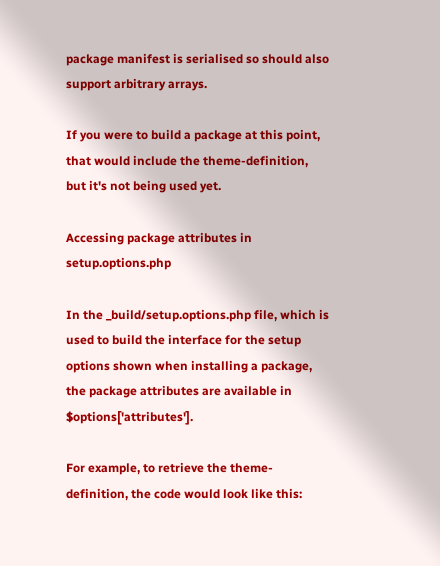package manifest is serialised so should also support arbitrary arrays.

If you were to build a package at this point, that would include the theme-definition, but it's not being used yet.

Accessing package attributes in setup.options.php

In the _build/setup.options.php file, which is used to build the interface for the setup options shown when installing a package, the package attributes are available in $options['attributes'].

For example, to retrieve the theme-definition, the code would look like this: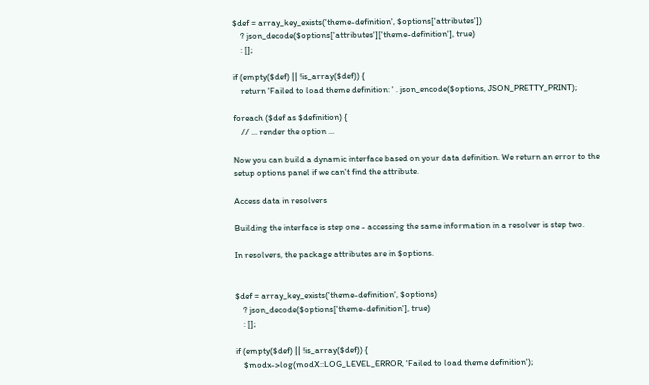$def = array_key_exists('theme-definition', $options['attributes'])
    ? json_decode($options['attributes']['theme-definition'], true)
    : [];

if (empty($def) || !is_array($def)) {
    return 'Failed to load theme definition: ' . json_encode($options, JSON_PRETTY_PRINT);

foreach ($def as $definition) {
    // ... render the option ...

Now you can build a dynamic interface based on your data definition. We return an error to the setup options panel if we can't find the attribute.

Access data in resolvers

Building the interface is step one - accessing the same information in a resolver is step two.

In resolvers, the package attributes are in $options.


$def = array_key_exists('theme-definition', $options)
    ? json_decode($options['theme-definition'], true)
    : [];

if (empty($def) || !is_array($def)) {
    $modx->log(modX::LOG_LEVEL_ERROR, 'Failed to load theme definition');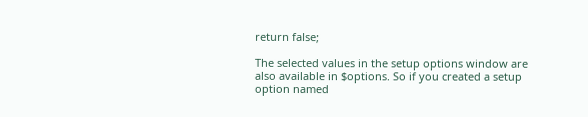return false;

The selected values in the setup options window are also available in $options. So if you created a setup option named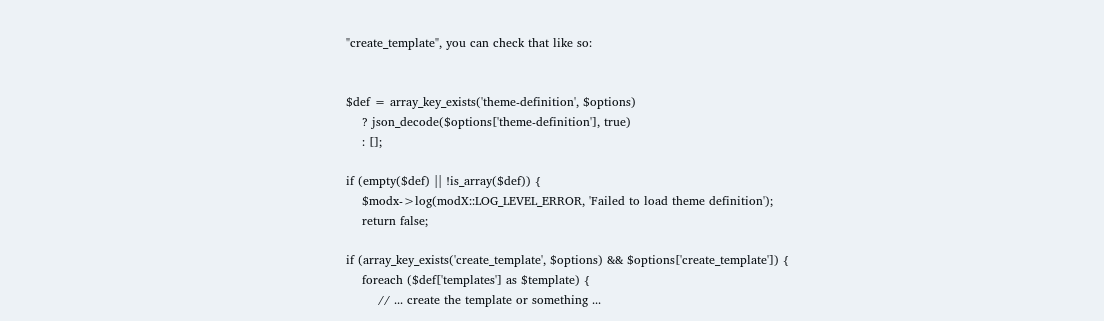"create_template", you can check that like so:


$def = array_key_exists('theme-definition', $options)
    ? json_decode($options['theme-definition'], true)
    : [];

if (empty($def) || !is_array($def)) {
    $modx->log(modX::LOG_LEVEL_ERROR, 'Failed to load theme definition');
    return false;

if (array_key_exists('create_template', $options) && $options['create_template']) {
    foreach ($def['templates'] as $template) {
        // ... create the template or something ...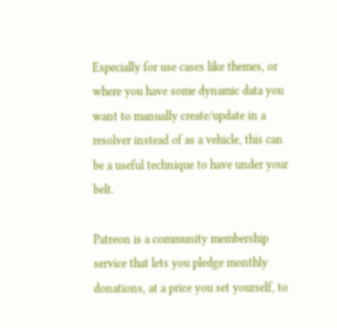Especially for use cases like themes, or where you have some dynamic data you want to manually create/update in a resolver instead of as a vehicle, this can be a useful technique to have under your belt.

Patreon is a community membership service that lets you pledge monthly donations, at a price you set yourself, to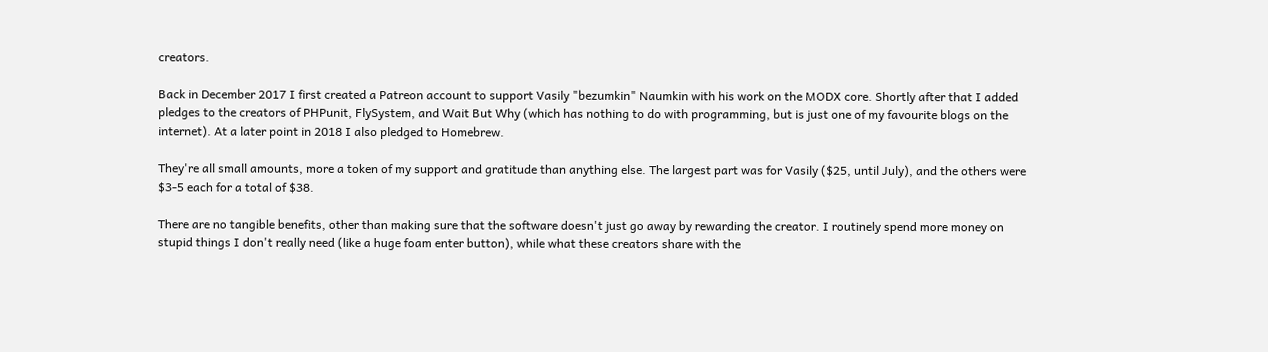creators.

Back in December 2017 I first created a Patreon account to support Vasily "bezumkin" Naumkin with his work on the MODX core. Shortly after that I added pledges to the creators of PHPunit, FlySystem, and Wait But Why (which has nothing to do with programming, but is just one of my favourite blogs on the internet). At a later point in 2018 I also pledged to Homebrew.

They're all small amounts, more a token of my support and gratitude than anything else. The largest part was for Vasily ($25, until July), and the others were $3-5 each for a total of $38.

There are no tangible benefits, other than making sure that the software doesn't just go away by rewarding the creator. I routinely spend more money on stupid things I don't really need (like a huge foam enter button), while what these creators share with the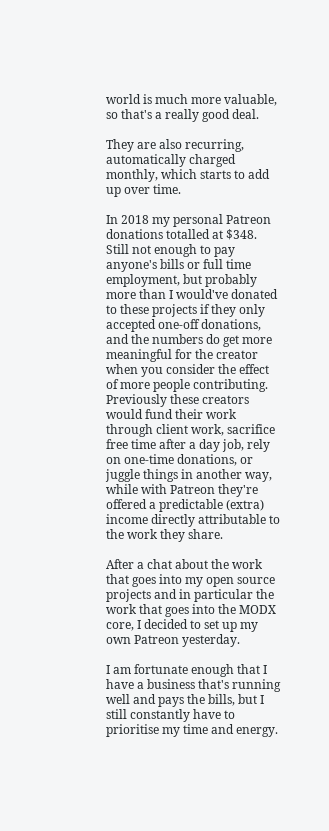world is much more valuable, so that's a really good deal.

They are also recurring, automatically charged monthly, which starts to add up over time.

In 2018 my personal Patreon donations totalled at $348. Still not enough to pay anyone's bills or full time employment, but probably more than I would've donated to these projects if they only accepted one-off donations, and the numbers do get more meaningful for the creator when you consider the effect of more people contributing. Previously these creators would fund their work through client work, sacrifice free time after a day job, rely on one-time donations, or juggle things in another way, while with Patreon they're offered a predictable (extra) income directly attributable to the work they share.

After a chat about the work that goes into my open source projects and in particular the work that goes into the MODX core, I decided to set up my own Patreon yesterday.

I am fortunate enough that I have a business that's running well and pays the bills, but I still constantly have to prioritise my time and energy.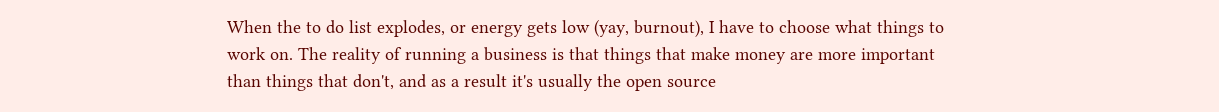When the to do list explodes, or energy gets low (yay, burnout), I have to choose what things to work on. The reality of running a business is that things that make money are more important than things that don't, and as a result it's usually the open source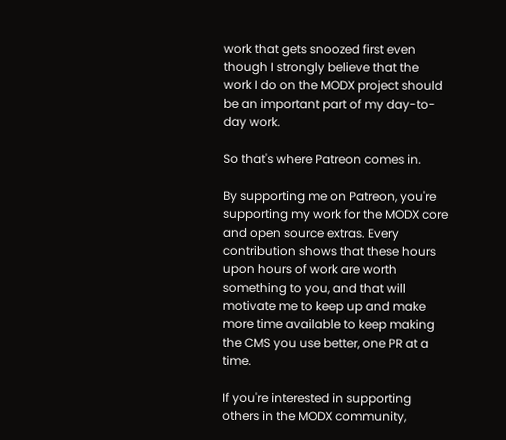work that gets snoozed first even though I strongly believe that the work I do on the MODX project should be an important part of my day-to-day work.

So that's where Patreon comes in.

By supporting me on Patreon, you're supporting my work for the MODX core and open source extras. Every contribution shows that these hours upon hours of work are worth something to you, and that will motivate me to keep up and make more time available to keep making the CMS you use better, one PR at a time.

If you're interested in supporting others in the MODX community,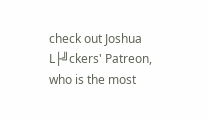check out Joshua L├╝ckers' Patreon, who is the most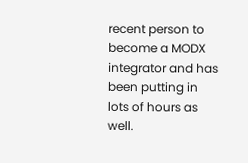recent person to become a MODX integrator and has been putting in lots of hours as well.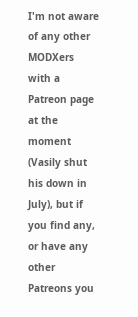I'm not aware of any other MODXers with a Patreon page at the moment (Vasily shut his down in July), but if you find any, or have any other Patreons you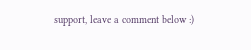support, leave a comment below :)